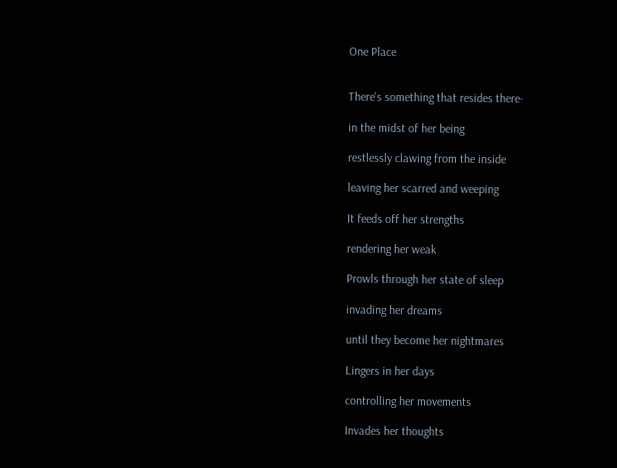One Place


There's something that resides there-

in the midst of her being

restlessly clawing from the inside

leaving her scarred and weeping

It feeds off her strengths

rendering her weak

Prowls through her state of sleep

invading her dreams

until they become her nightmares

Lingers in her days

controlling her movements

Invades her thoughts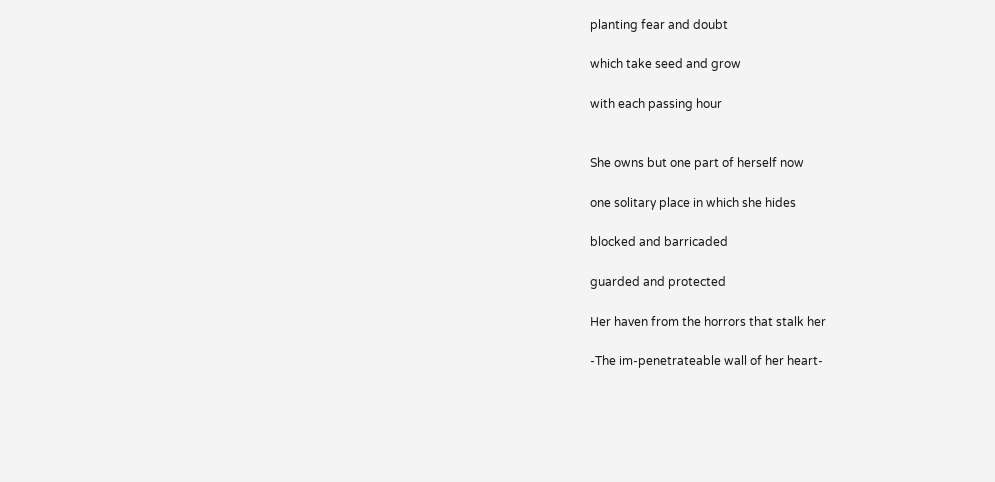planting fear and doubt

which take seed and grow

with each passing hour


She owns but one part of herself now

one solitary place in which she hides

blocked and barricaded

guarded and protected

Her haven from the horrors that stalk her

-The im-penetrateable wall of her heart-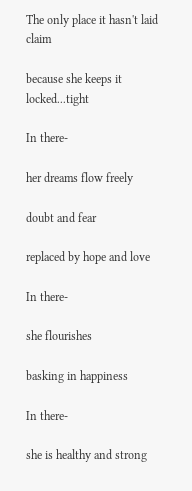The only place it hasn't laid claim

because she keeps it locked...tight

In there-

her dreams flow freely

doubt and fear

replaced by hope and love

In there-

she flourishes

basking in happiness

In there-

she is healthy and strong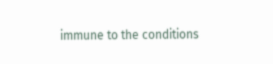immune to the conditions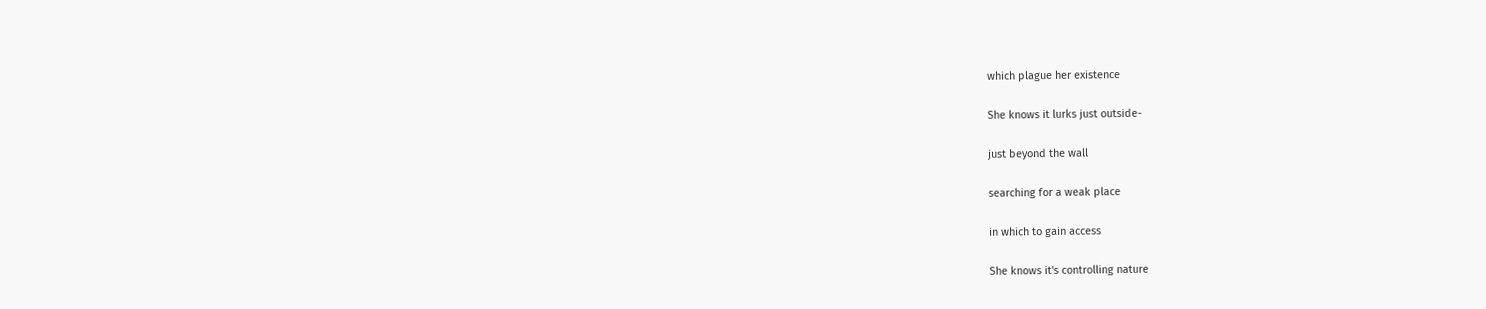which plague her existence

She knows it lurks just outside-

just beyond the wall

searching for a weak place

in which to gain access

She knows it's controlling nature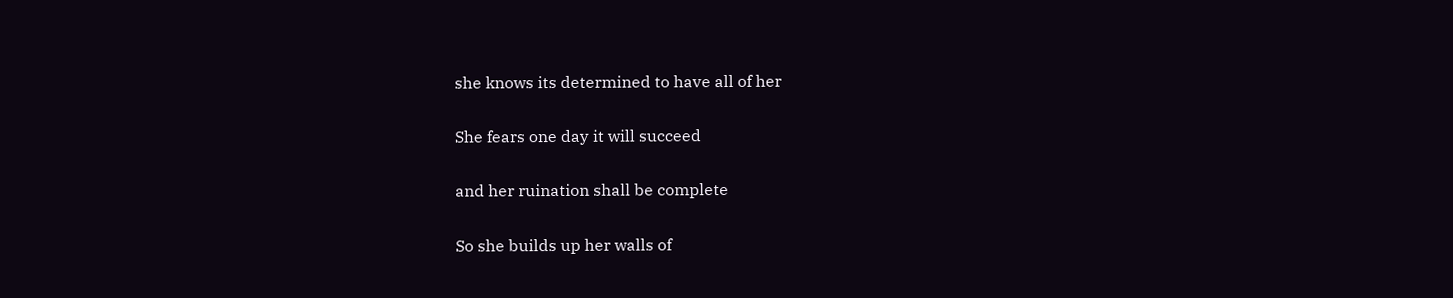she knows its determined to have all of her

She fears one day it will succeed

and her ruination shall be complete

So she builds up her walls of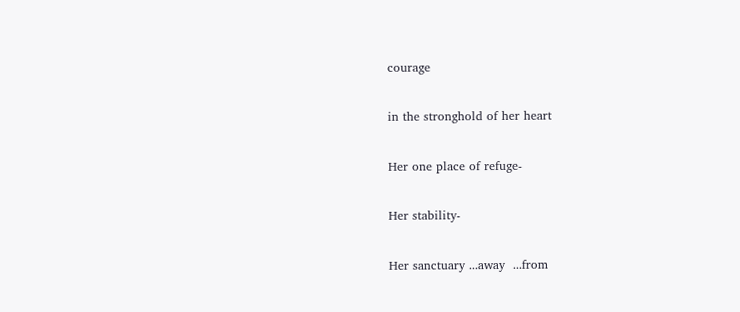courage

in the stronghold of her heart

Her one place of refuge-

Her stability-

Her sanctuary ...away  ...from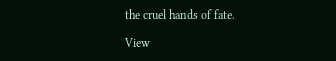the cruel hands of fate.

View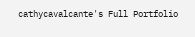cathycavalcante's Full Portfolio